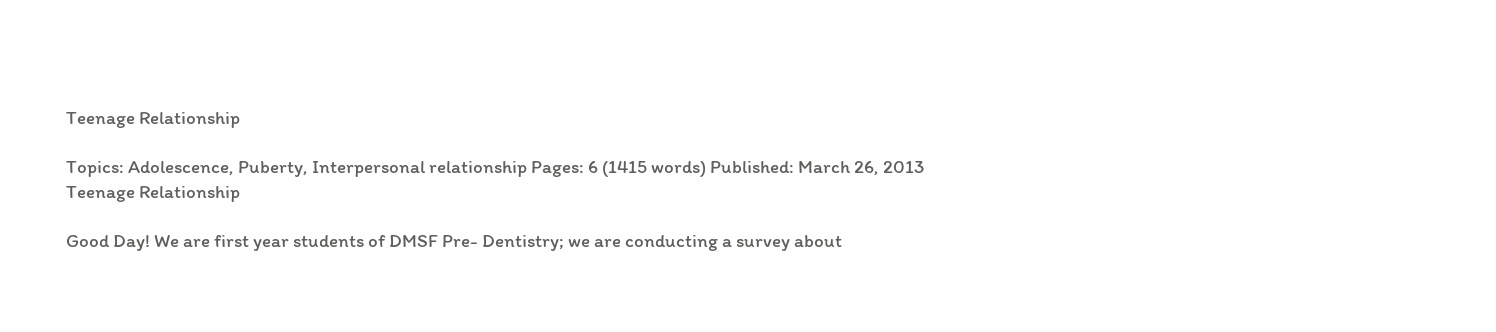Teenage Relationship

Topics: Adolescence, Puberty, Interpersonal relationship Pages: 6 (1415 words) Published: March 26, 2013
Teenage Relationship

Good Day! We are first year students of DMSF Pre- Dentistry; we are conducting a survey about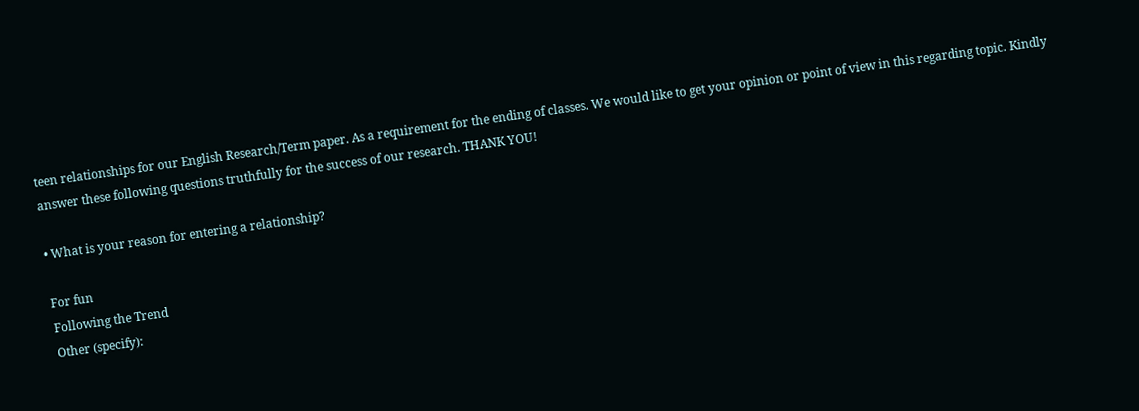teen relationships for our English Research/Term paper. As a requirement for the ending of classes. We would like to get your opinion or point of view in this regarding topic. Kindly answer these following questions truthfully for the success of our research. THANK YOU!

• What is your reason for entering a relationship?

For fun
Following the Trend
Other (specify):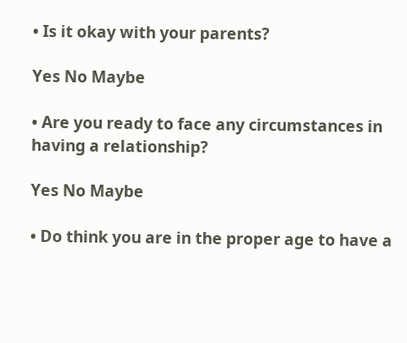• Is it okay with your parents?

Yes No Maybe

• Are you ready to face any circumstances in having a relationship?

Yes No Maybe

• Do think you are in the proper age to have a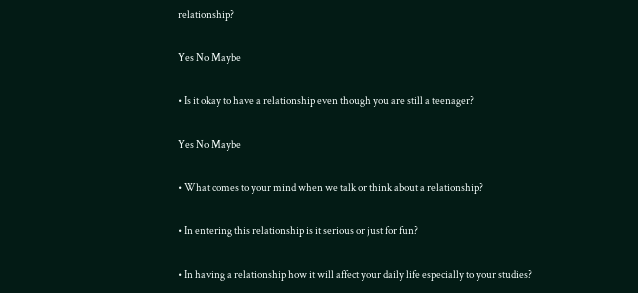relationship?

Yes No Maybe

• Is it okay to have a relationship even though you are still a teenager?

Yes No Maybe

• What comes to your mind when we talk or think about a relationship?

• In entering this relationship is it serious or just for fun?

• In having a relationship how it will affect your daily life especially to your studies?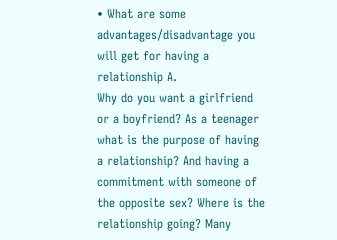• What are some advantages/disadvantage you will get for having a relationship A.
Why do you want a girlfriend or a boyfriend? As a teenager what is the purpose of having a relationship? And having a commitment with someone of the opposite sex? Where is the relationship going? Many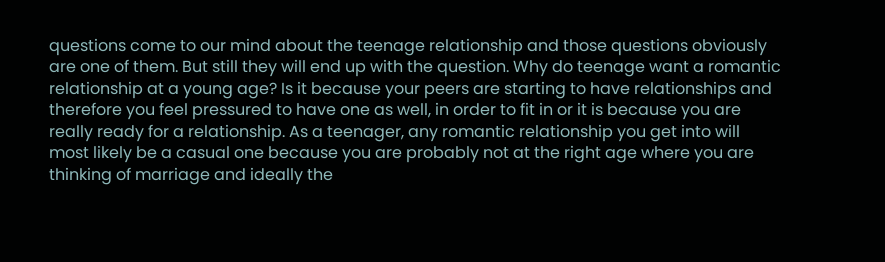questions come to our mind about the teenage relationship and those questions obviously are one of them. But still they will end up with the question. Why do teenage want a romantic relationship at a young age? Is it because your peers are starting to have relationships and therefore you feel pressured to have one as well, in order to fit in or it is because you are really ready for a relationship. As a teenager, any romantic relationship you get into will most likely be a casual one because you are probably not at the right age where you are thinking of marriage and ideally the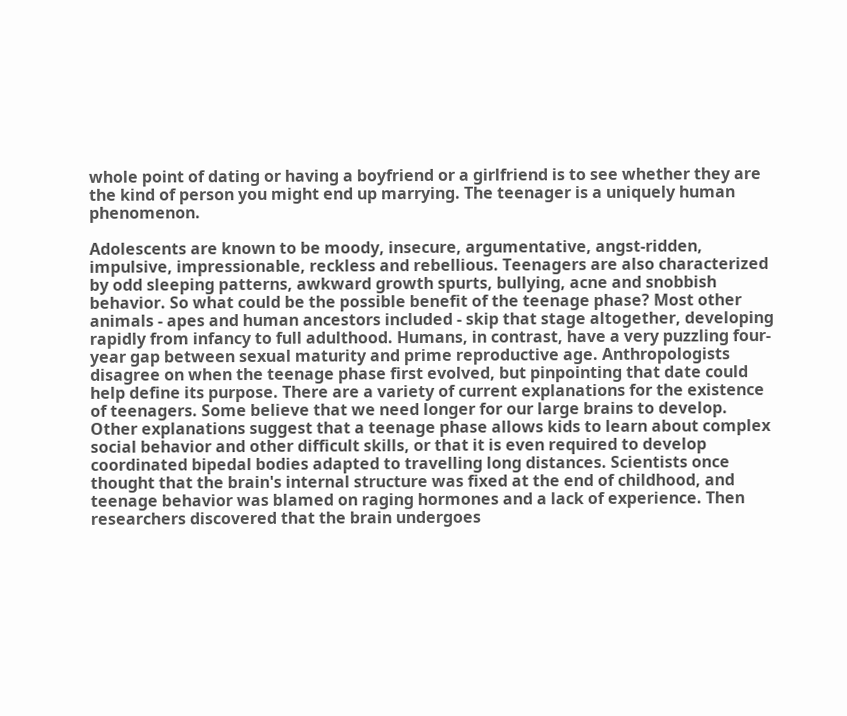whole point of dating or having a boyfriend or a girlfriend is to see whether they are the kind of person you might end up marrying. The teenager is a uniquely human phenomenon.

Adolescents are known to be moody, insecure, argumentative, angst-ridden, impulsive, impressionable, reckless and rebellious. Teenagers are also characterized by odd sleeping patterns, awkward growth spurts, bullying, acne and snobbish behavior. So what could be the possible benefit of the teenage phase? Most other animals - apes and human ancestors included - skip that stage altogether, developing rapidly from infancy to full adulthood. Humans, in contrast, have a very puzzling four-year gap between sexual maturity and prime reproductive age. Anthropologists disagree on when the teenage phase first evolved, but pinpointing that date could help define its purpose. There are a variety of current explanations for the existence of teenagers. Some believe that we need longer for our large brains to develop. Other explanations suggest that a teenage phase allows kids to learn about complex social behavior and other difficult skills, or that it is even required to develop coordinated bipedal bodies adapted to travelling long distances. Scientists once thought that the brain's internal structure was fixed at the end of childhood, and teenage behavior was blamed on raging hormones and a lack of experience. Then researchers discovered that the brain undergoes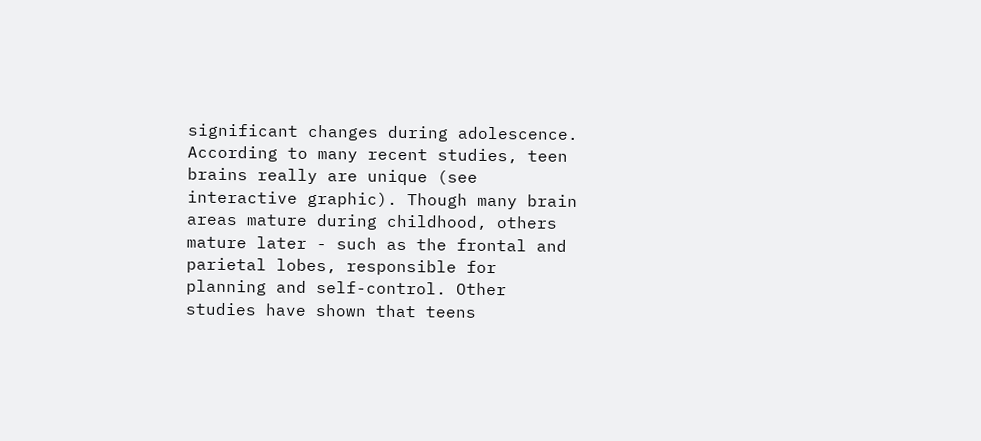significant changes during adolescence. According to many recent studies, teen brains really are unique (see interactive graphic). Though many brain areas mature during childhood, others mature later - such as the frontal and parietal lobes, responsible for planning and self-control. Other studies have shown that teens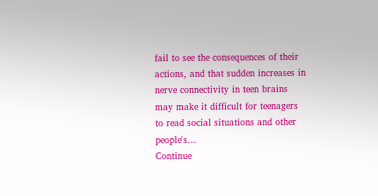fail to see the consequences of their actions, and that sudden increases in nerve connectivity in teen brains may make it difficult for teenagers to read social situations and other people's...
Continue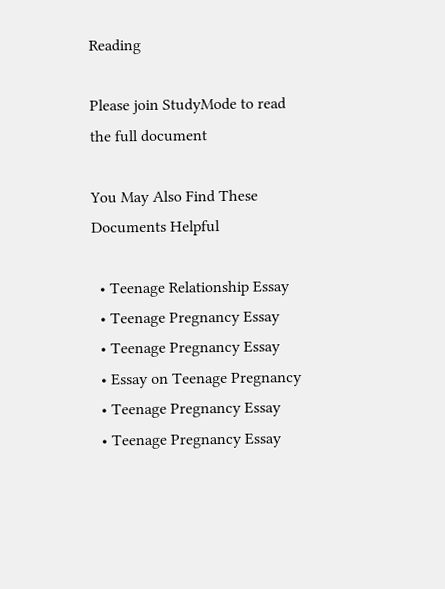Reading

Please join StudyMode to read the full document

You May Also Find These Documents Helpful

  • Teenage Relationship Essay
  • Teenage Pregnancy Essay
  • Teenage Pregnancy Essay
  • Essay on Teenage Pregnancy
  • Teenage Pregnancy Essay
  • Teenage Pregnancy Essay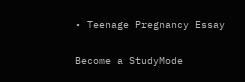• Teenage Pregnancy Essay

Become a StudyMode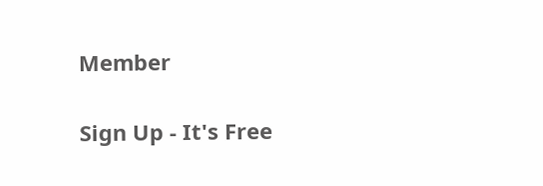Member

Sign Up - It's Free